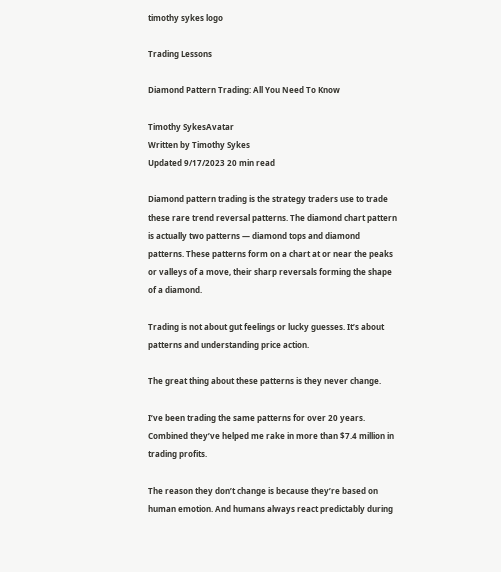timothy sykes logo

Trading Lessons

Diamond Pattern Trading: All You Need To Know

Timothy SykesAvatar
Written by Timothy Sykes
Updated 9/17/2023 20 min read

Diamond pattern trading is the strategy traders use to trade these rare trend reversal patterns. The diamond chart pattern is actually two patterns — diamond tops and diamond patterns. These patterns form on a chart at or near the peaks or valleys of a move, their sharp reversals forming the shape of a diamond.

Trading is not about gut feelings or lucky guesses. It’s about patterns and understanding price action.

The great thing about these patterns is they never change.

I’ve been trading the same patterns for over 20 years. Combined they’ve helped me rake in more than $7.4 million in trading profits.

The reason they don’t change is because they’re based on human emotion. And humans always react predictably during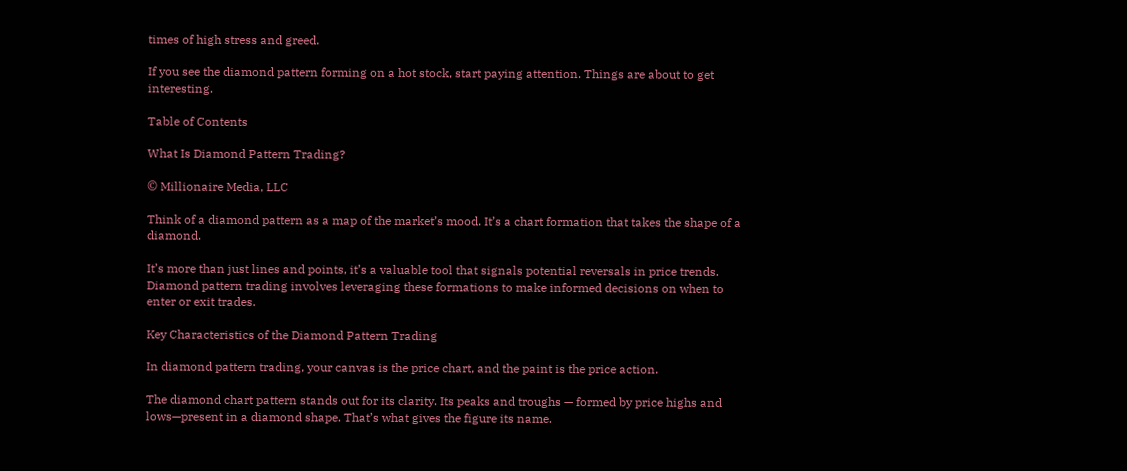times of high stress and greed.

If you see the diamond pattern forming on a hot stock, start paying attention. Things are about to get interesting.

Table of Contents

What Is Diamond Pattern Trading?

© Millionaire Media, LLC

Think of a diamond pattern as a map of the market’s mood. It’s a chart formation that takes the shape of a diamond.

It’s more than just lines and points, it’s a valuable tool that signals potential reversals in price trends. Diamond pattern trading involves leveraging these formations to make informed decisions on when to enter or exit trades.

Key Characteristics of the Diamond Pattern Trading

In diamond pattern trading, your canvas is the price chart, and the paint is the price action.

The diamond chart pattern stands out for its clarity. Its peaks and troughs — formed by price highs and lows—present in a diamond shape. That’s what gives the figure its name.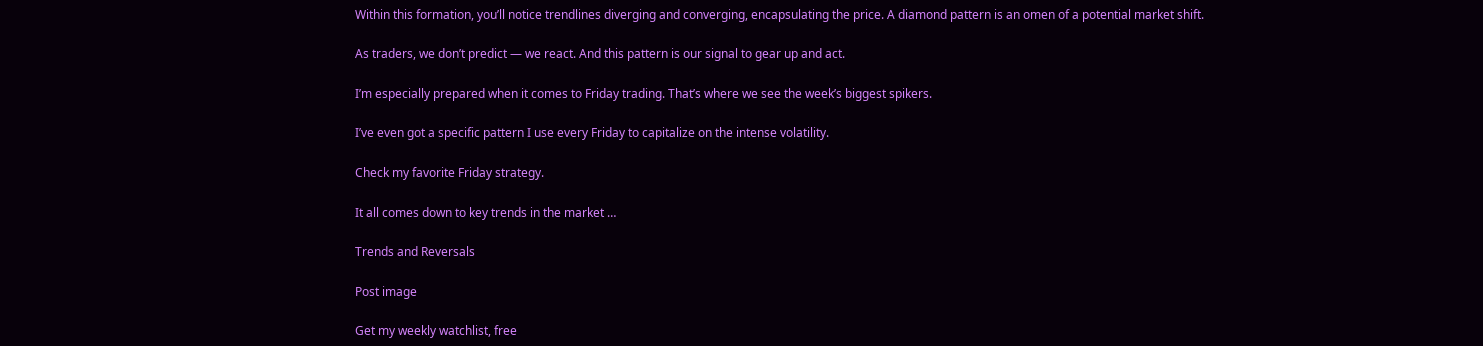Within this formation, you’ll notice trendlines diverging and converging, encapsulating the price. A diamond pattern is an omen of a potential market shift.

As traders, we don’t predict — we react. And this pattern is our signal to gear up and act.

I’m especially prepared when it comes to Friday trading. That’s where we see the week’s biggest spikers.

I’ve even got a specific pattern I use every Friday to capitalize on the intense volatility.

Check my favorite Friday strategy.

It all comes down to key trends in the market …

Trends and Reversals

Post image

Get my weekly watchlist, free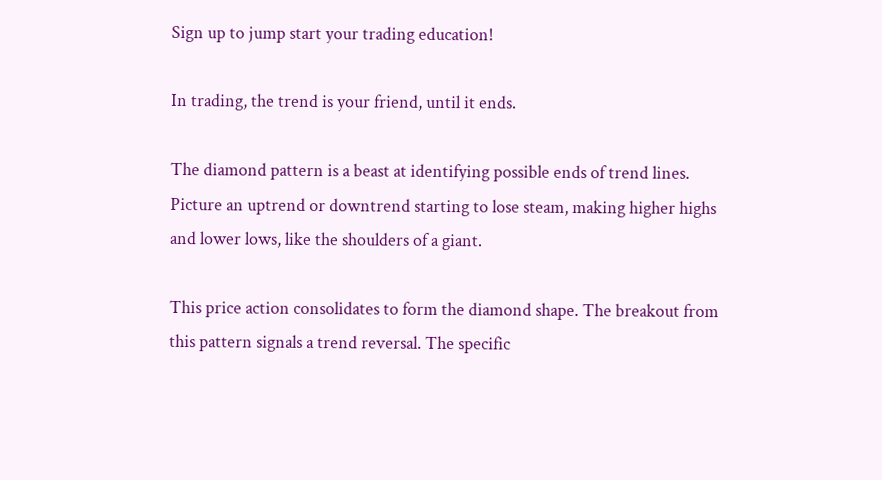Sign up to jump start your trading education!

In trading, the trend is your friend, until it ends.

The diamond pattern is a beast at identifying possible ends of trend lines. Picture an uptrend or downtrend starting to lose steam, making higher highs and lower lows, like the shoulders of a giant.

This price action consolidates to form the diamond shape. The breakout from this pattern signals a trend reversal. The specific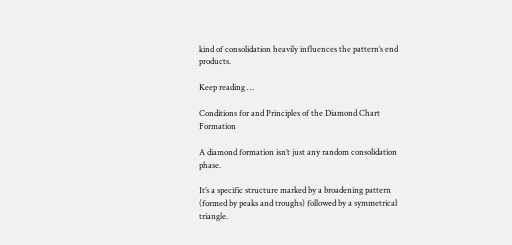kind of consolidation heavily influences the pattern’s end products.

Keep reading …

Conditions for and Principles of the Diamond Chart Formation

A diamond formation isn’t just any random consolidation phase.

It’s a specific structure marked by a broadening pattern (formed by peaks and troughs) followed by a symmetrical triangle.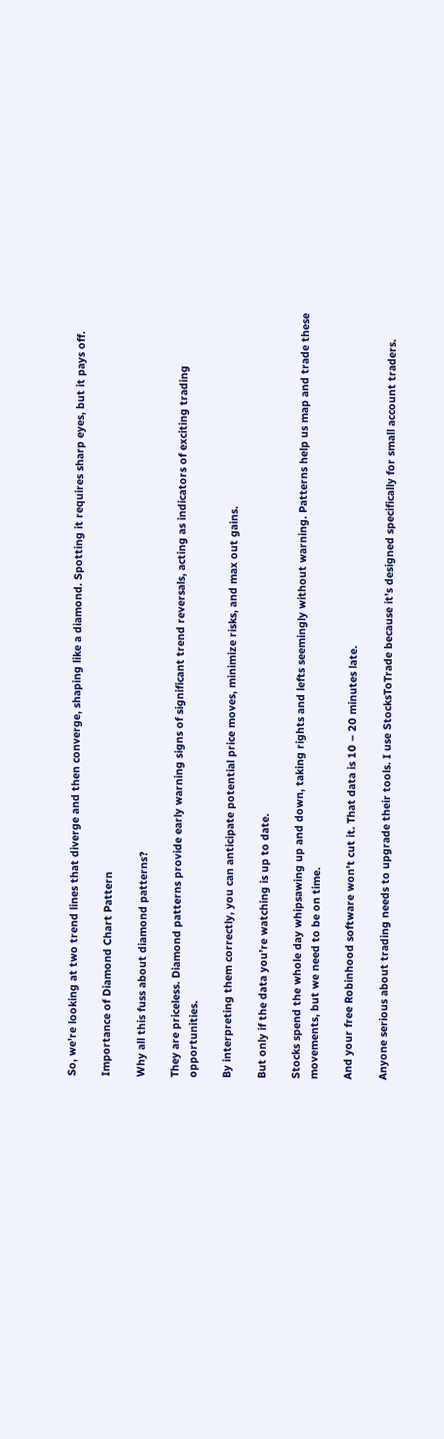So, we’re looking at two trend lines that diverge and then converge, shaping like a diamond. Spotting it requires sharp eyes, but it pays off.

Importance of Diamond Chart Pattern

Why all this fuss about diamond patterns?

They are priceless. Diamond patterns provide early warning signs of significant trend reversals, acting as indicators of exciting trading opportunities.

By interpreting them correctly, you can anticipate potential price moves, minimize risks, and max out gains.

But only if the data you’re watching is up to date.

Stocks spend the whole day whipsawing up and down, taking rights and lefts seemingly without warning. Patterns help us map and trade these movements, but we need to be on time.

And your free Robinhood software won’t cut it. That data is 10 – 20 minutes late.

Anyone serious about trading needs to upgrade their tools. I use StocksToTrade because it’s designed specifically for small account traders.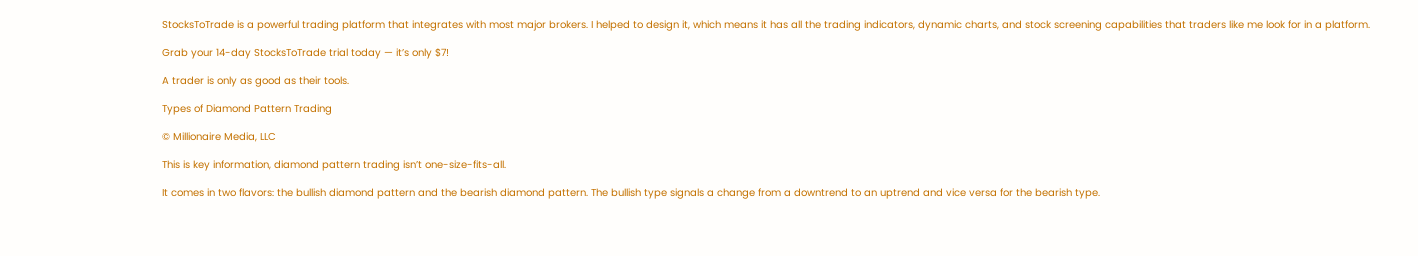StocksToTrade is a powerful trading platform that integrates with most major brokers. I helped to design it, which means it has all the trading indicators, dynamic charts, and stock screening capabilities that traders like me look for in a platform.

Grab your 14-day StocksToTrade trial today — it’s only $7!

A trader is only as good as their tools.

Types of Diamond Pattern Trading

© Millionaire Media, LLC

This is key information, diamond pattern trading isn’t one-size-fits-all.

It comes in two flavors: the bullish diamond pattern and the bearish diamond pattern. The bullish type signals a change from a downtrend to an uptrend and vice versa for the bearish type.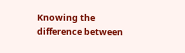Knowing the difference between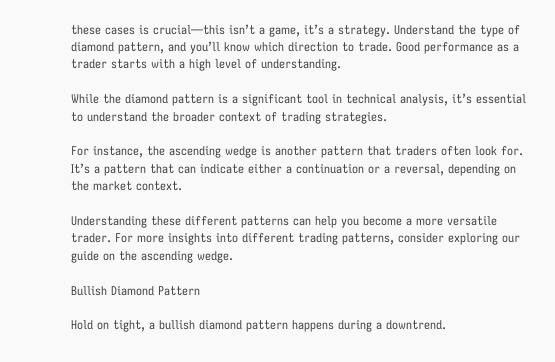these cases is crucial—this isn’t a game, it’s a strategy. Understand the type of diamond pattern, and you’ll know which direction to trade. Good performance as a trader starts with a high level of understanding.

While the diamond pattern is a significant tool in technical analysis, it’s essential to understand the broader context of trading strategies.

For instance, the ascending wedge is another pattern that traders often look for. It’s a pattern that can indicate either a continuation or a reversal, depending on the market context.

Understanding these different patterns can help you become a more versatile trader. For more insights into different trading patterns, consider exploring our guide on the ascending wedge.

Bullish Diamond Pattern

Hold on tight, a bullish diamond pattern happens during a downtrend.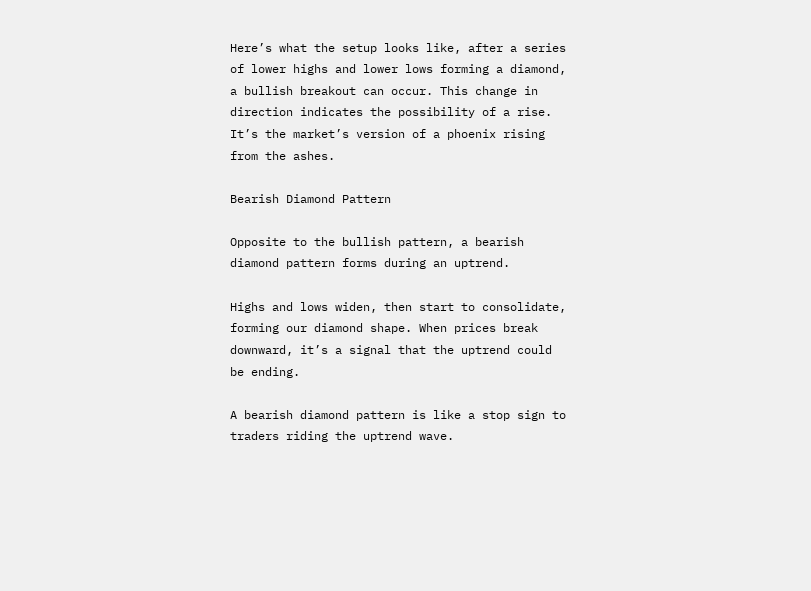Here’s what the setup looks like, after a series of lower highs and lower lows forming a diamond, a bullish breakout can occur. This change in direction indicates the possibility of a rise. It’s the market’s version of a phoenix rising from the ashes.

Bearish Diamond Pattern

Opposite to the bullish pattern, a bearish diamond pattern forms during an uptrend.

Highs and lows widen, then start to consolidate, forming our diamond shape. When prices break downward, it’s a signal that the uptrend could be ending.

A bearish diamond pattern is like a stop sign to traders riding the uptrend wave.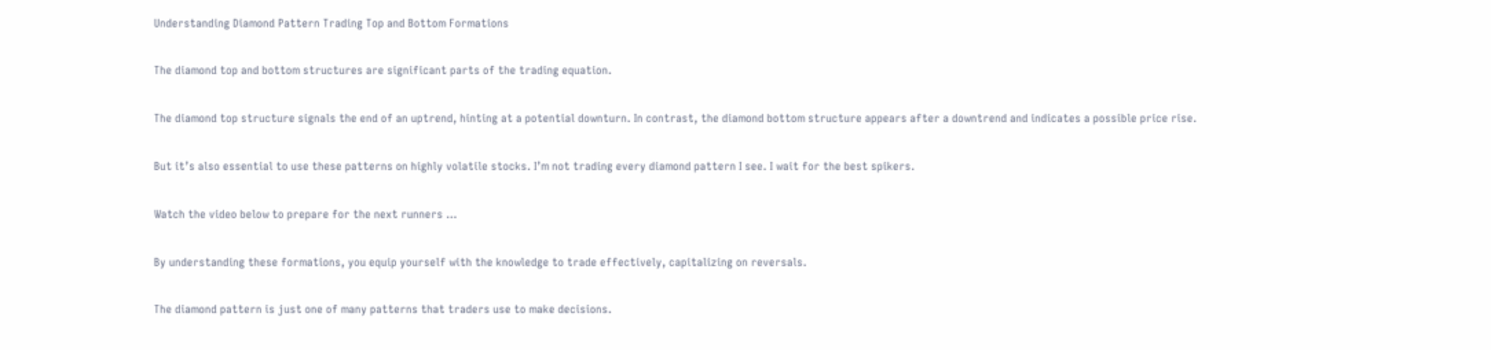Understanding Diamond Pattern Trading Top and Bottom Formations

The diamond top and bottom structures are significant parts of the trading equation.

The diamond top structure signals the end of an uptrend, hinting at a potential downturn. In contrast, the diamond bottom structure appears after a downtrend and indicates a possible price rise.

But it’s also essential to use these patterns on highly volatile stocks. I’m not trading every diamond pattern I see. I wait for the best spikers.

Watch the video below to prepare for the next runners …

By understanding these formations, you equip yourself with the knowledge to trade effectively, capitalizing on reversals.

The diamond pattern is just one of many patterns that traders use to make decisions.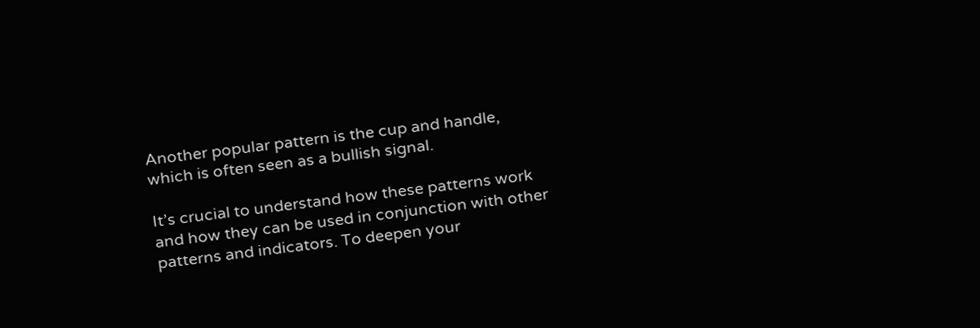Another popular pattern is the cup and handle, which is often seen as a bullish signal.

It’s crucial to understand how these patterns work and how they can be used in conjunction with other patterns and indicators. To deepen your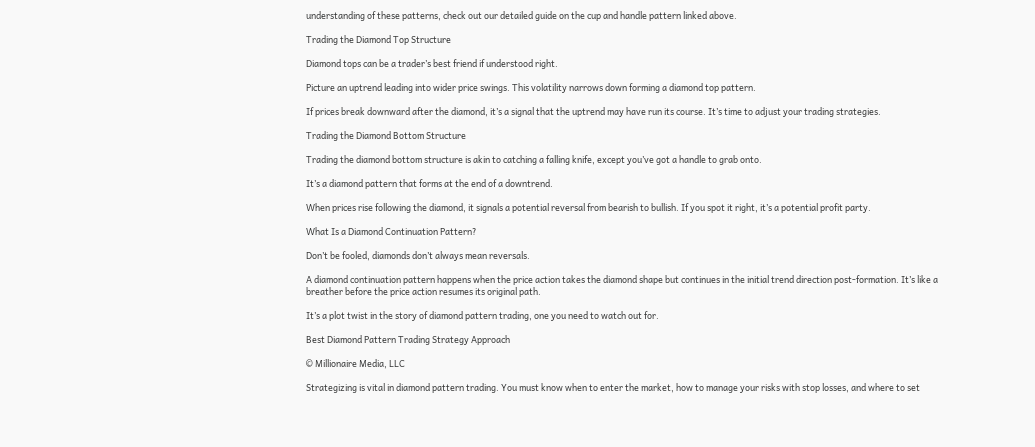understanding of these patterns, check out our detailed guide on the cup and handle pattern linked above.

Trading the Diamond Top Structure

Diamond tops can be a trader’s best friend if understood right.

Picture an uptrend leading into wider price swings. This volatility narrows down forming a diamond top pattern.

If prices break downward after the diamond, it’s a signal that the uptrend may have run its course. It’s time to adjust your trading strategies.

Trading the Diamond Bottom Structure

Trading the diamond bottom structure is akin to catching a falling knife, except you’ve got a handle to grab onto.

It’s a diamond pattern that forms at the end of a downtrend.

When prices rise following the diamond, it signals a potential reversal from bearish to bullish. If you spot it right, it’s a potential profit party.

What Is a Diamond Continuation Pattern?

Don’t be fooled, diamonds don’t always mean reversals.

A diamond continuation pattern happens when the price action takes the diamond shape but continues in the initial trend direction post-formation. It’s like a breather before the price action resumes its original path.

It’s a plot twist in the story of diamond pattern trading, one you need to watch out for.

Best Diamond Pattern Trading Strategy Approach

© Millionaire Media, LLC

Strategizing is vital in diamond pattern trading. You must know when to enter the market, how to manage your risks with stop losses, and where to set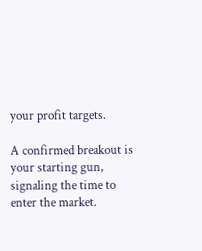your profit targets.

A confirmed breakout is your starting gun, signaling the time to enter the market.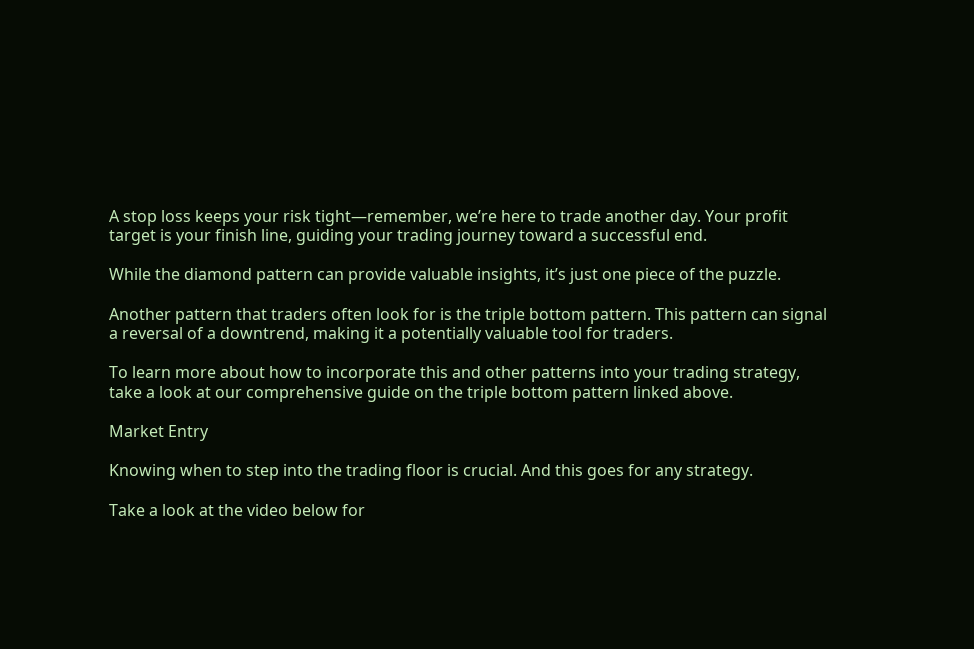A stop loss keeps your risk tight—remember, we’re here to trade another day. Your profit target is your finish line, guiding your trading journey toward a successful end.

While the diamond pattern can provide valuable insights, it’s just one piece of the puzzle.

Another pattern that traders often look for is the triple bottom pattern. This pattern can signal a reversal of a downtrend, making it a potentially valuable tool for traders.

To learn more about how to incorporate this and other patterns into your trading strategy, take a look at our comprehensive guide on the triple bottom pattern linked above.

Market Entry

Knowing when to step into the trading floor is crucial. And this goes for any strategy.

Take a look at the video below for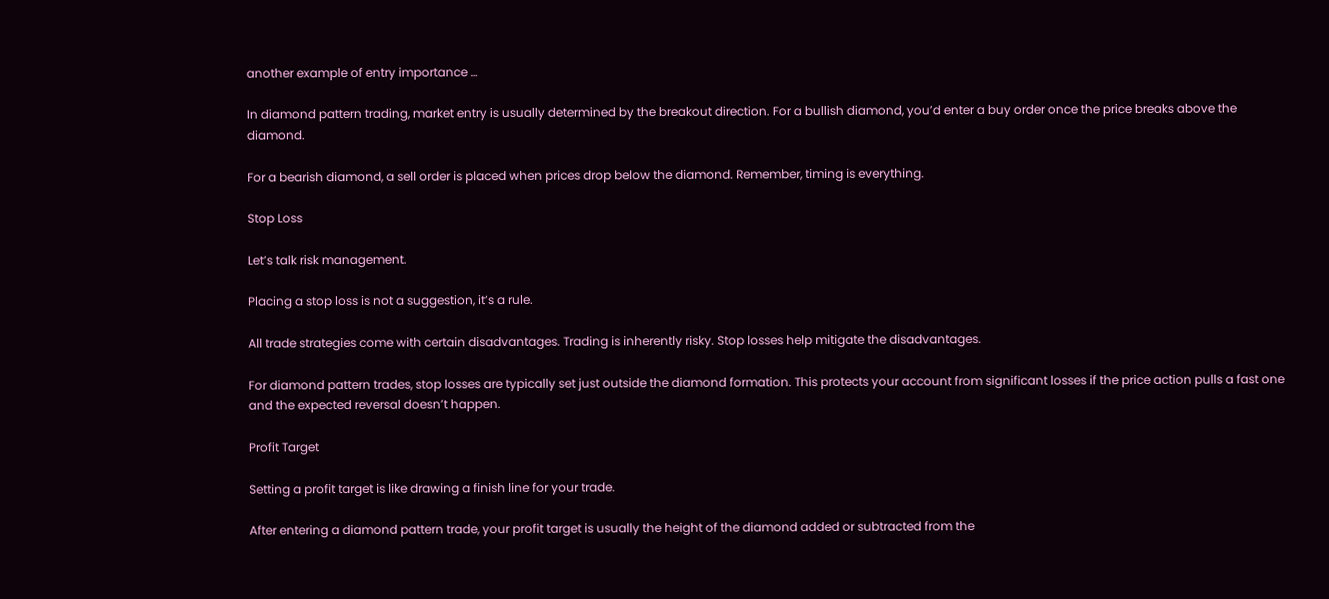another example of entry importance …

In diamond pattern trading, market entry is usually determined by the breakout direction. For a bullish diamond, you’d enter a buy order once the price breaks above the diamond.

For a bearish diamond, a sell order is placed when prices drop below the diamond. Remember, timing is everything.

Stop Loss

Let’s talk risk management.

Placing a stop loss is not a suggestion, it’s a rule.

All trade strategies come with certain disadvantages. Trading is inherently risky. Stop losses help mitigate the disadvantages.

For diamond pattern trades, stop losses are typically set just outside the diamond formation. This protects your account from significant losses if the price action pulls a fast one and the expected reversal doesn’t happen.

Profit Target

Setting a profit target is like drawing a finish line for your trade.

After entering a diamond pattern trade, your profit target is usually the height of the diamond added or subtracted from the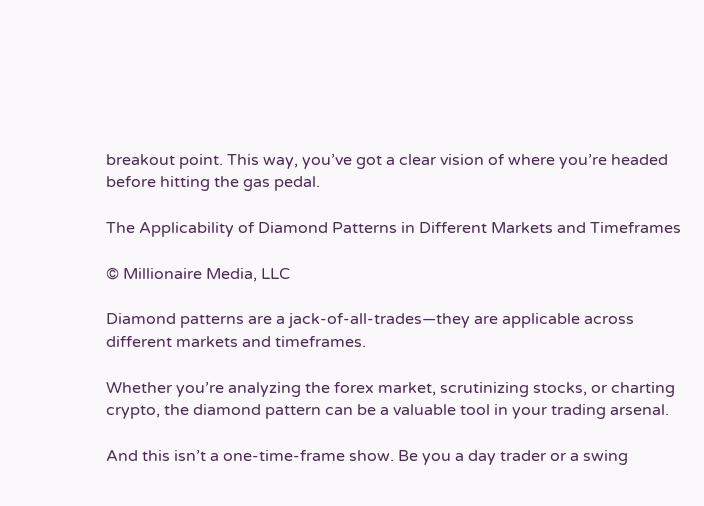breakout point. This way, you’ve got a clear vision of where you’re headed before hitting the gas pedal.

The Applicability of Diamond Patterns in Different Markets and Timeframes

© Millionaire Media, LLC

Diamond patterns are a jack-of-all-trades—they are applicable across different markets and timeframes.

Whether you’re analyzing the forex market, scrutinizing stocks, or charting crypto, the diamond pattern can be a valuable tool in your trading arsenal.

And this isn’t a one-time-frame show. Be you a day trader or a swing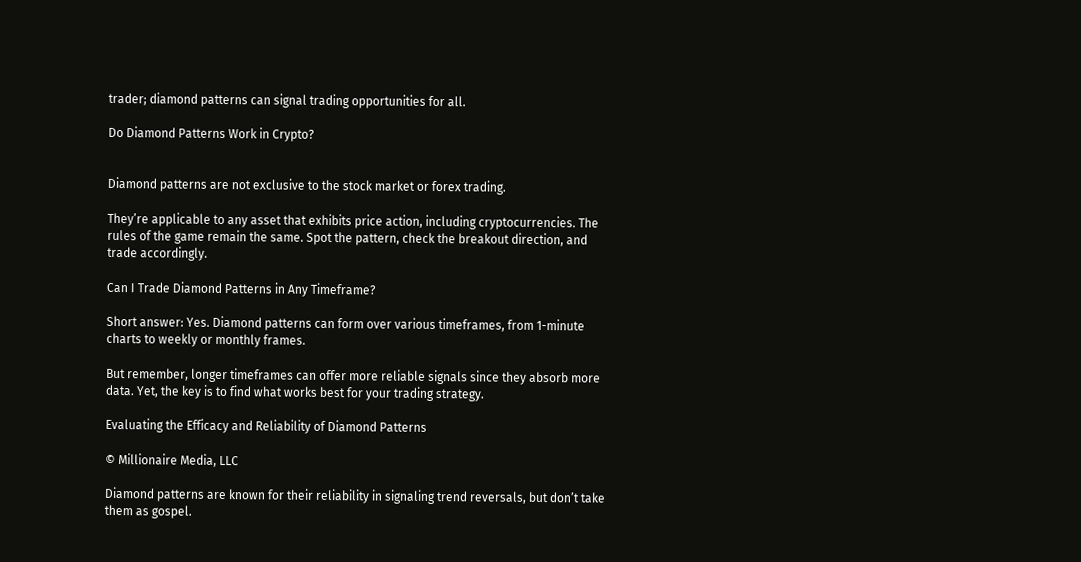trader; diamond patterns can signal trading opportunities for all.

Do Diamond Patterns Work in Crypto?


Diamond patterns are not exclusive to the stock market or forex trading.

They’re applicable to any asset that exhibits price action, including cryptocurrencies. The rules of the game remain the same. Spot the pattern, check the breakout direction, and trade accordingly.

Can I Trade Diamond Patterns in Any Timeframe?

Short answer: Yes. Diamond patterns can form over various timeframes, from 1-minute charts to weekly or monthly frames.

But remember, longer timeframes can offer more reliable signals since they absorb more data. Yet, the key is to find what works best for your trading strategy.

Evaluating the Efficacy and Reliability of Diamond Patterns

© Millionaire Media, LLC

Diamond patterns are known for their reliability in signaling trend reversals, but don’t take them as gospel.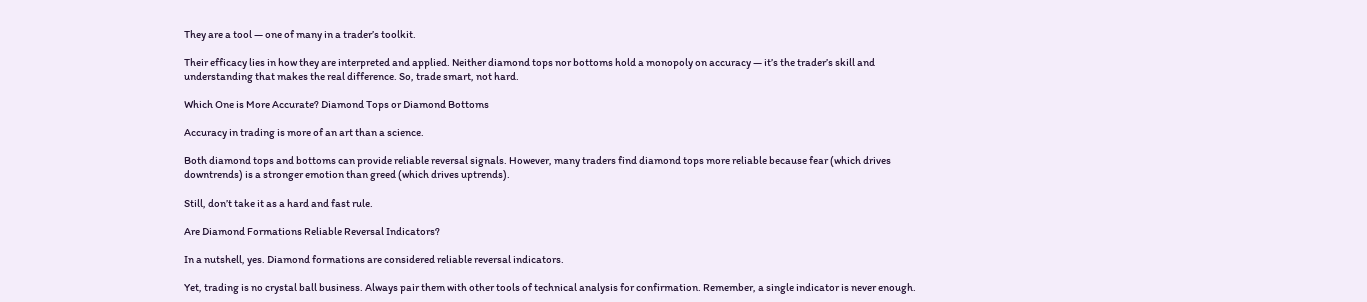They are a tool — one of many in a trader’s toolkit.

Their efficacy lies in how they are interpreted and applied. Neither diamond tops nor bottoms hold a monopoly on accuracy — it’s the trader’s skill and understanding that makes the real difference. So, trade smart, not hard.

Which One is More Accurate? Diamond Tops or Diamond Bottoms

Accuracy in trading is more of an art than a science.

Both diamond tops and bottoms can provide reliable reversal signals. However, many traders find diamond tops more reliable because fear (which drives downtrends) is a stronger emotion than greed (which drives uptrends).

Still, don’t take it as a hard and fast rule.

Are Diamond Formations Reliable Reversal Indicators?

In a nutshell, yes. Diamond formations are considered reliable reversal indicators.

Yet, trading is no crystal ball business. Always pair them with other tools of technical analysis for confirmation. Remember, a single indicator is never enough.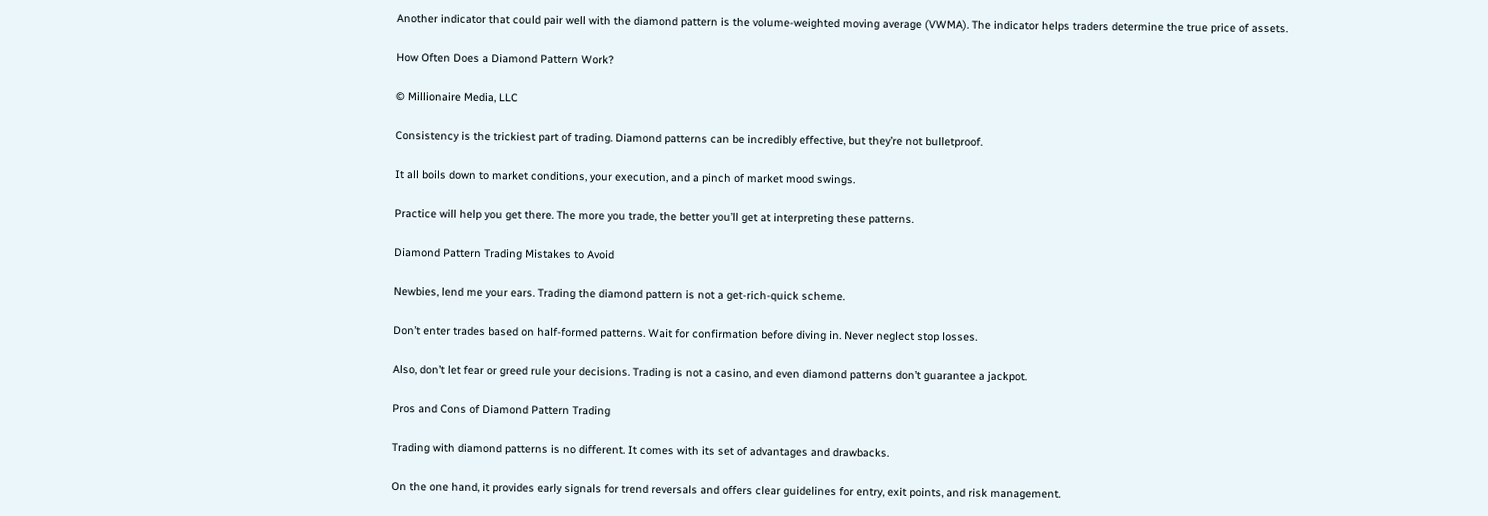Another indicator that could pair well with the diamond pattern is the volume-weighted moving average (VWMA). The indicator helps traders determine the true price of assets.

How Often Does a Diamond Pattern Work?

© Millionaire Media, LLC

Consistency is the trickiest part of trading. Diamond patterns can be incredibly effective, but they’re not bulletproof.

It all boils down to market conditions, your execution, and a pinch of market mood swings.

Practice will help you get there. The more you trade, the better you’ll get at interpreting these patterns.

Diamond Pattern Trading Mistakes to Avoid

Newbies, lend me your ears. Trading the diamond pattern is not a get-rich-quick scheme.

Don’t enter trades based on half-formed patterns. Wait for confirmation before diving in. Never neglect stop losses.

Also, don’t let fear or greed rule your decisions. Trading is not a casino, and even diamond patterns don’t guarantee a jackpot.

Pros and Cons of Diamond Pattern Trading

Trading with diamond patterns is no different. It comes with its set of advantages and drawbacks.

On the one hand, it provides early signals for trend reversals and offers clear guidelines for entry, exit points, and risk management.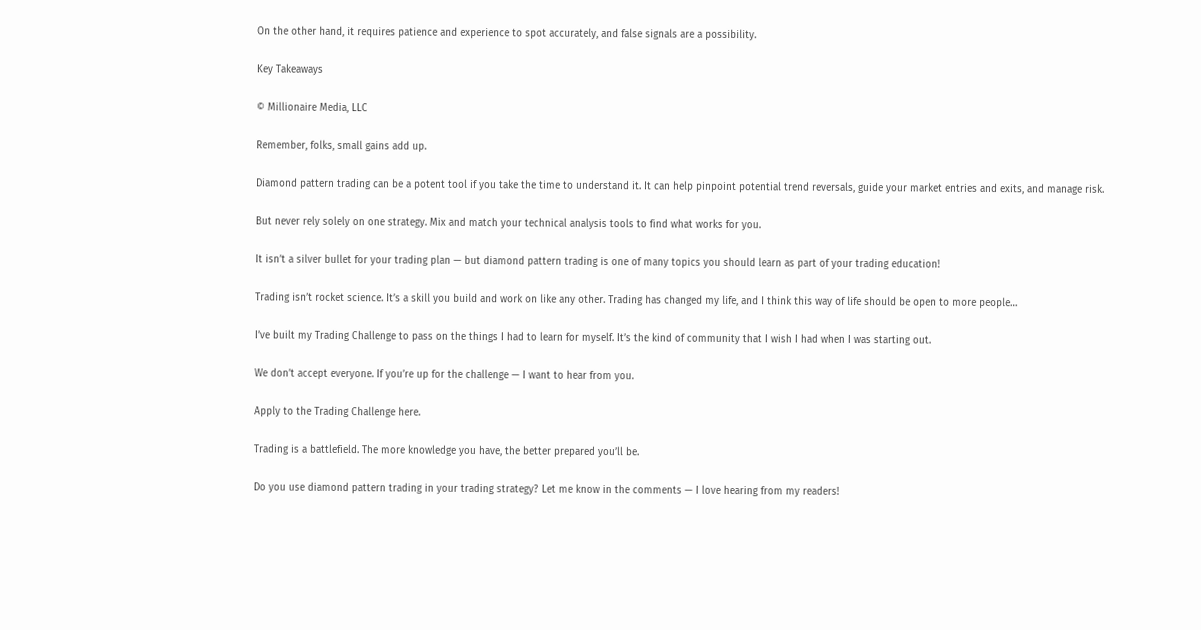On the other hand, it requires patience and experience to spot accurately, and false signals are a possibility.

Key Takeaways

© Millionaire Media, LLC

Remember, folks, small gains add up.

Diamond pattern trading can be a potent tool if you take the time to understand it. It can help pinpoint potential trend reversals, guide your market entries and exits, and manage risk.

But never rely solely on one strategy. Mix and match your technical analysis tools to find what works for you.

It isn’t a silver bullet for your trading plan — but diamond pattern trading is one of many topics you should learn as part of your trading education!

Trading isn’t rocket science. It’s a skill you build and work on like any other. Trading has changed my life, and I think this way of life should be open to more people…

I’ve built my Trading Challenge to pass on the things I had to learn for myself. It’s the kind of community that I wish I had when I was starting out.

We don’t accept everyone. If you’re up for the challenge — I want to hear from you.

Apply to the Trading Challenge here.

Trading is a battlefield. The more knowledge you have, the better prepared you’ll be.

Do you use diamond pattern trading in your trading strategy? Let me know in the comments — I love hearing from my readers!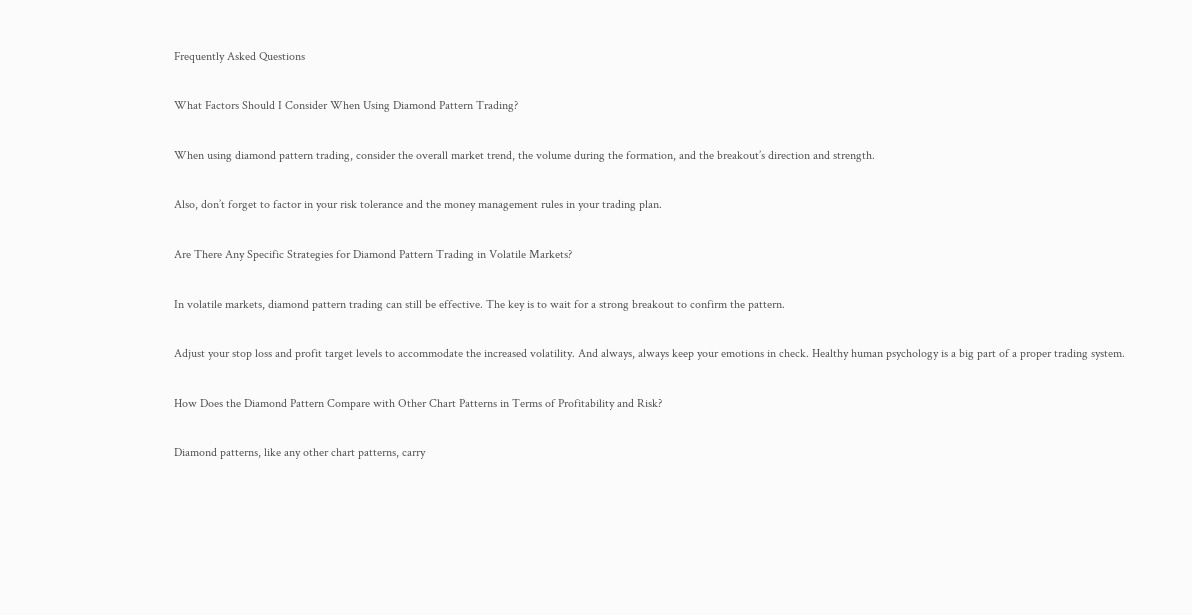Frequently Asked Questions

What Factors Should I Consider When Using Diamond Pattern Trading?

When using diamond pattern trading, consider the overall market trend, the volume during the formation, and the breakout’s direction and strength.

Also, don’t forget to factor in your risk tolerance and the money management rules in your trading plan.

Are There Any Specific Strategies for Diamond Pattern Trading in Volatile Markets?

In volatile markets, diamond pattern trading can still be effective. The key is to wait for a strong breakout to confirm the pattern.

Adjust your stop loss and profit target levels to accommodate the increased volatility. And always, always keep your emotions in check. Healthy human psychology is a big part of a proper trading system.

How Does the Diamond Pattern Compare with Other Chart Patterns in Terms of Profitability and Risk?

Diamond patterns, like any other chart patterns, carry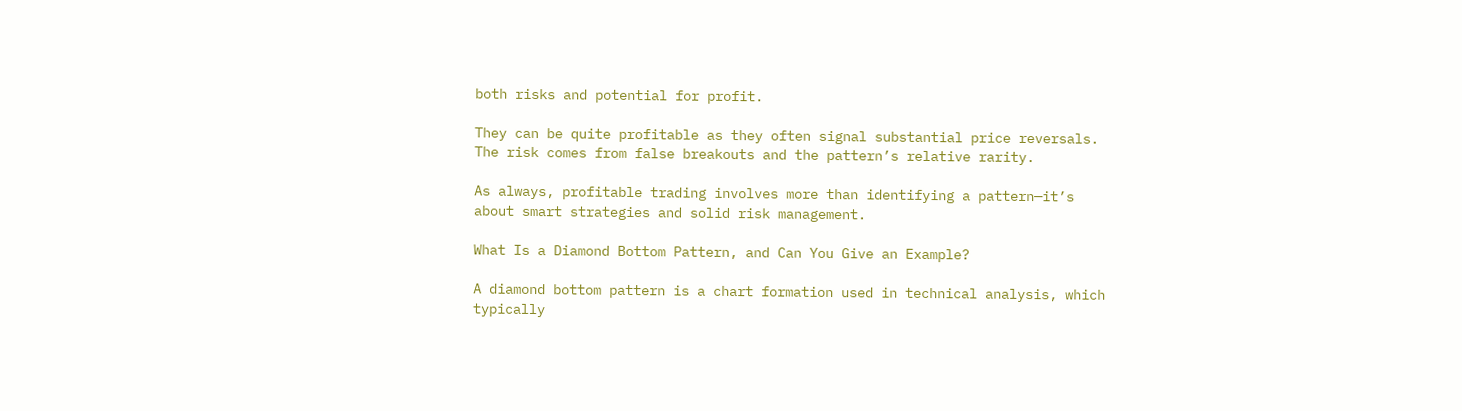both risks and potential for profit.

They can be quite profitable as they often signal substantial price reversals. The risk comes from false breakouts and the pattern’s relative rarity.

As always, profitable trading involves more than identifying a pattern—it’s about smart strategies and solid risk management.

What Is a Diamond Bottom Pattern, and Can You Give an Example?

A diamond bottom pattern is a chart formation used in technical analysis, which typically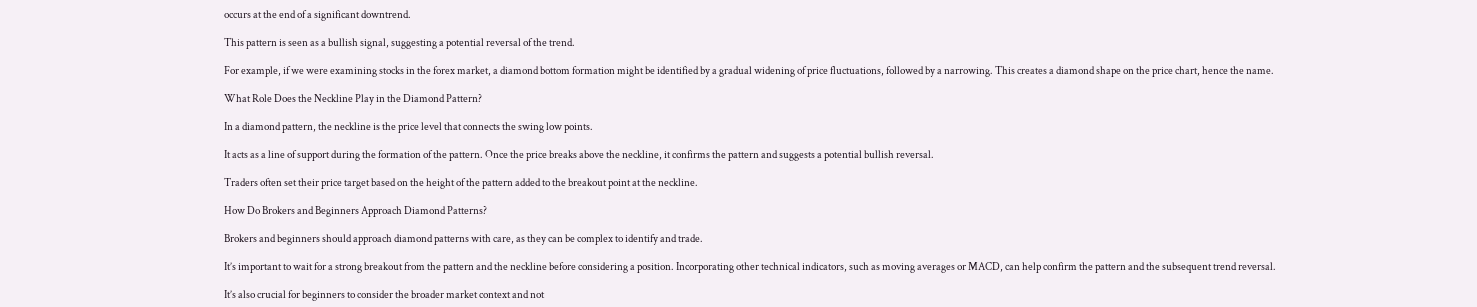occurs at the end of a significant downtrend.

This pattern is seen as a bullish signal, suggesting a potential reversal of the trend.

For example, if we were examining stocks in the forex market, a diamond bottom formation might be identified by a gradual widening of price fluctuations, followed by a narrowing. This creates a diamond shape on the price chart, hence the name.

What Role Does the Neckline Play in the Diamond Pattern?

In a diamond pattern, the neckline is the price level that connects the swing low points.

It acts as a line of support during the formation of the pattern. Once the price breaks above the neckline, it confirms the pattern and suggests a potential bullish reversal.

Traders often set their price target based on the height of the pattern added to the breakout point at the neckline.

How Do Brokers and Beginners Approach Diamond Patterns?

Brokers and beginners should approach diamond patterns with care, as they can be complex to identify and trade.

It’s important to wait for a strong breakout from the pattern and the neckline before considering a position. Incorporating other technical indicators, such as moving averages or MACD, can help confirm the pattern and the subsequent trend reversal.

It’s also crucial for beginners to consider the broader market context and not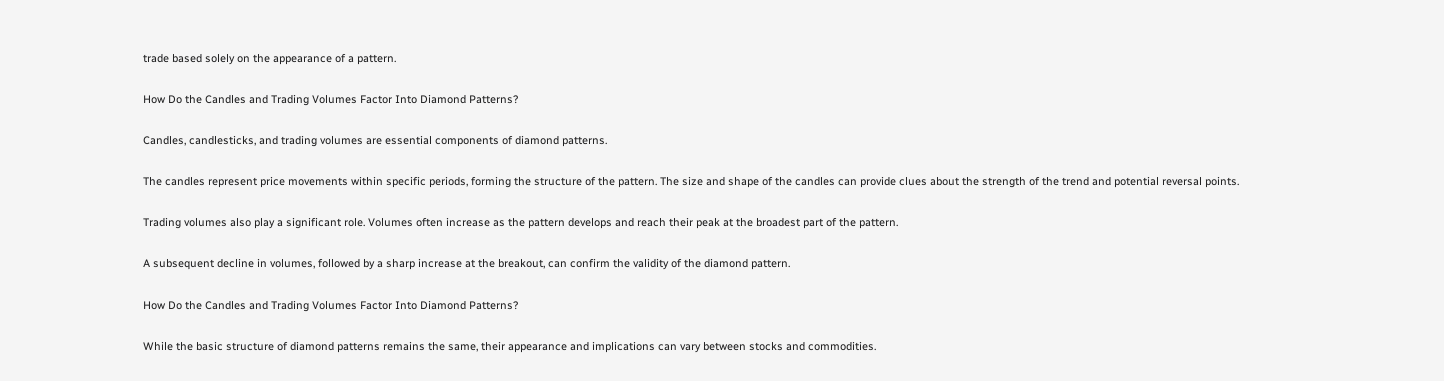trade based solely on the appearance of a pattern.

How Do the Candles and Trading Volumes Factor Into Diamond Patterns?

Candles, candlesticks, and trading volumes are essential components of diamond patterns.

The candles represent price movements within specific periods, forming the structure of the pattern. The size and shape of the candles can provide clues about the strength of the trend and potential reversal points.

Trading volumes also play a significant role. Volumes often increase as the pattern develops and reach their peak at the broadest part of the pattern.

A subsequent decline in volumes, followed by a sharp increase at the breakout, can confirm the validity of the diamond pattern.

How Do the Candles and Trading Volumes Factor Into Diamond Patterns?

While the basic structure of diamond patterns remains the same, their appearance and implications can vary between stocks and commodities.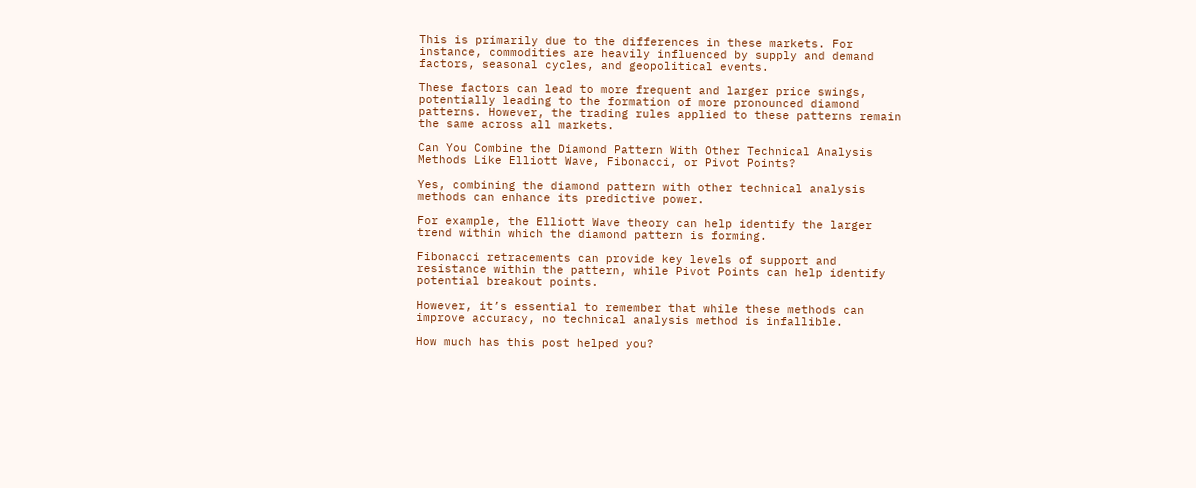This is primarily due to the differences in these markets. For instance, commodities are heavily influenced by supply and demand factors, seasonal cycles, and geopolitical events.

These factors can lead to more frequent and larger price swings, potentially leading to the formation of more pronounced diamond patterns. However, the trading rules applied to these patterns remain the same across all markets.

Can You Combine the Diamond Pattern With Other Technical Analysis Methods Like Elliott Wave, Fibonacci, or Pivot Points?

Yes, combining the diamond pattern with other technical analysis methods can enhance its predictive power.

For example, the Elliott Wave theory can help identify the larger trend within which the diamond pattern is forming.

Fibonacci retracements can provide key levels of support and resistance within the pattern, while Pivot Points can help identify potential breakout points.

However, it’s essential to remember that while these methods can improve accuracy, no technical analysis method is infallible.

How much has this post helped you?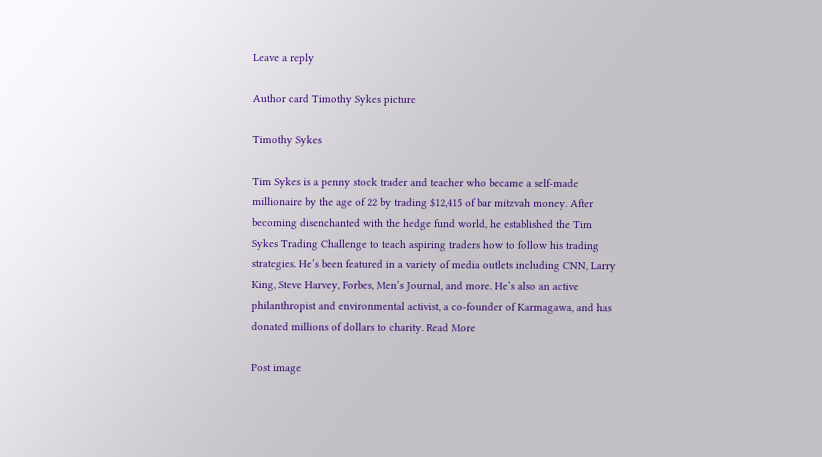Leave a reply

Author card Timothy Sykes picture

Timothy Sykes

Tim Sykes is a penny stock trader and teacher who became a self-made millionaire by the age of 22 by trading $12,415 of bar mitzvah money. After becoming disenchanted with the hedge fund world, he established the Tim Sykes Trading Challenge to teach aspiring traders how to follow his trading strategies. He’s been featured in a variety of media outlets including CNN, Larry King, Steve Harvey, Forbes, Men’s Journal, and more. He’s also an active philanthropist and environmental activist, a co-founder of Karmagawa, and has donated millions of dollars to charity. Read More

Post image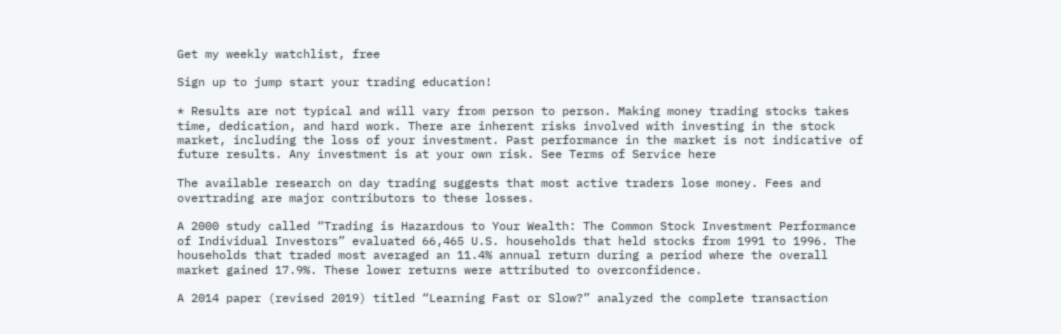Get my weekly watchlist, free

Sign up to jump start your trading education!

* Results are not typical and will vary from person to person. Making money trading stocks takes time, dedication, and hard work. There are inherent risks involved with investing in the stock market, including the loss of your investment. Past performance in the market is not indicative of future results. Any investment is at your own risk. See Terms of Service here

The available research on day trading suggests that most active traders lose money. Fees and overtrading are major contributors to these losses.

A 2000 study called “Trading is Hazardous to Your Wealth: The Common Stock Investment Performance of Individual Investors” evaluated 66,465 U.S. households that held stocks from 1991 to 1996. The households that traded most averaged an 11.4% annual return during a period where the overall market gained 17.9%. These lower returns were attributed to overconfidence.

A 2014 paper (revised 2019) titled “Learning Fast or Slow?” analyzed the complete transaction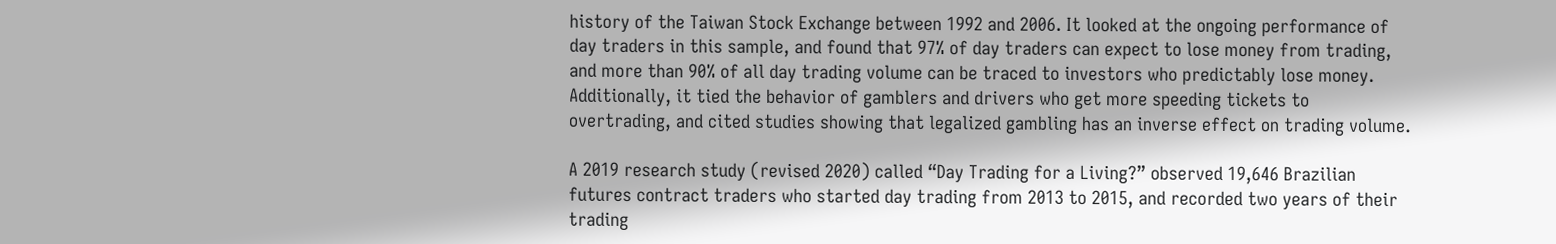history of the Taiwan Stock Exchange between 1992 and 2006. It looked at the ongoing performance of day traders in this sample, and found that 97% of day traders can expect to lose money from trading, and more than 90% of all day trading volume can be traced to investors who predictably lose money. Additionally, it tied the behavior of gamblers and drivers who get more speeding tickets to overtrading, and cited studies showing that legalized gambling has an inverse effect on trading volume.

A 2019 research study (revised 2020) called “Day Trading for a Living?” observed 19,646 Brazilian futures contract traders who started day trading from 2013 to 2015, and recorded two years of their trading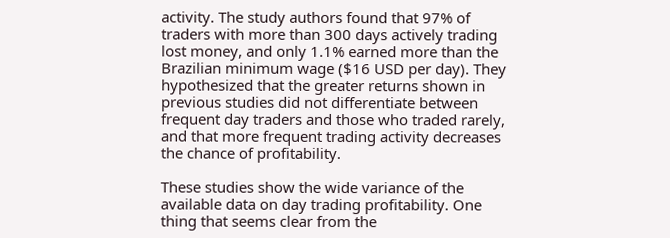activity. The study authors found that 97% of traders with more than 300 days actively trading lost money, and only 1.1% earned more than the Brazilian minimum wage ($16 USD per day). They hypothesized that the greater returns shown in previous studies did not differentiate between frequent day traders and those who traded rarely, and that more frequent trading activity decreases the chance of profitability.

These studies show the wide variance of the available data on day trading profitability. One thing that seems clear from the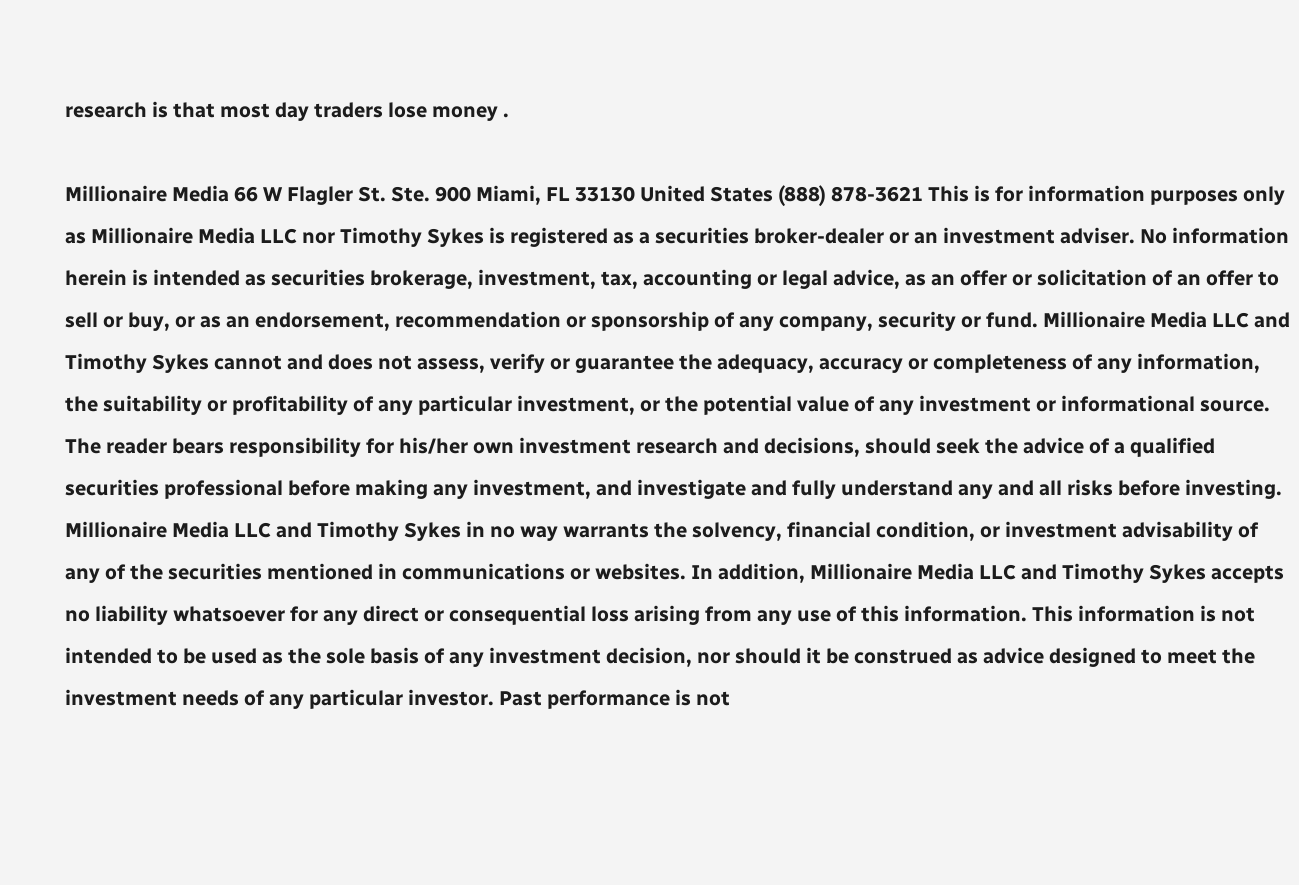research is that most day traders lose money .

Millionaire Media 66 W Flagler St. Ste. 900 Miami, FL 33130 United States (888) 878-3621 This is for information purposes only as Millionaire Media LLC nor Timothy Sykes is registered as a securities broker-dealer or an investment adviser. No information herein is intended as securities brokerage, investment, tax, accounting or legal advice, as an offer or solicitation of an offer to sell or buy, or as an endorsement, recommendation or sponsorship of any company, security or fund. Millionaire Media LLC and Timothy Sykes cannot and does not assess, verify or guarantee the adequacy, accuracy or completeness of any information, the suitability or profitability of any particular investment, or the potential value of any investment or informational source. The reader bears responsibility for his/her own investment research and decisions, should seek the advice of a qualified securities professional before making any investment, and investigate and fully understand any and all risks before investing. Millionaire Media LLC and Timothy Sykes in no way warrants the solvency, financial condition, or investment advisability of any of the securities mentioned in communications or websites. In addition, Millionaire Media LLC and Timothy Sykes accepts no liability whatsoever for any direct or consequential loss arising from any use of this information. This information is not intended to be used as the sole basis of any investment decision, nor should it be construed as advice designed to meet the investment needs of any particular investor. Past performance is not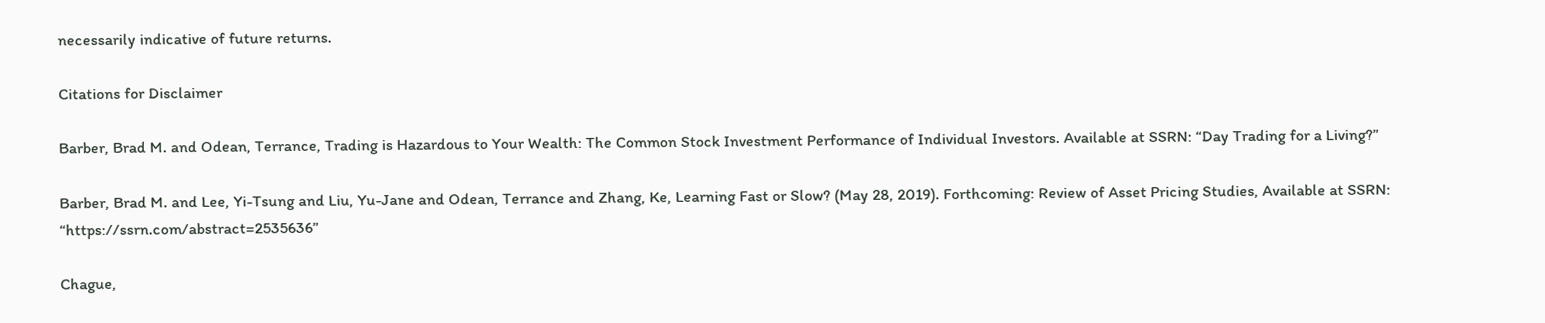necessarily indicative of future returns.

Citations for Disclaimer

Barber, Brad M. and Odean, Terrance, Trading is Hazardous to Your Wealth: The Common Stock Investment Performance of Individual Investors. Available at SSRN: “Day Trading for a Living?”

Barber, Brad M. and Lee, Yi-Tsung and Liu, Yu-Jane and Odean, Terrance and Zhang, Ke, Learning Fast or Slow? (May 28, 2019). Forthcoming: Review of Asset Pricing Studies, Available at SSRN: “https://ssrn.com/abstract=2535636”

Chague,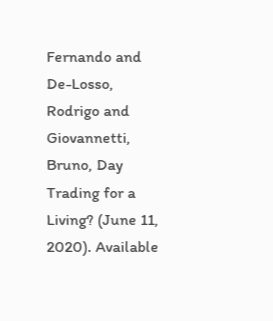Fernando and De-Losso, Rodrigo and Giovannetti, Bruno, Day Trading for a Living? (June 11, 2020). Available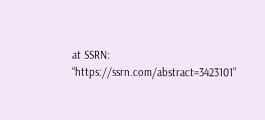at SSRN: “https://ssrn.com/abstract=3423101”